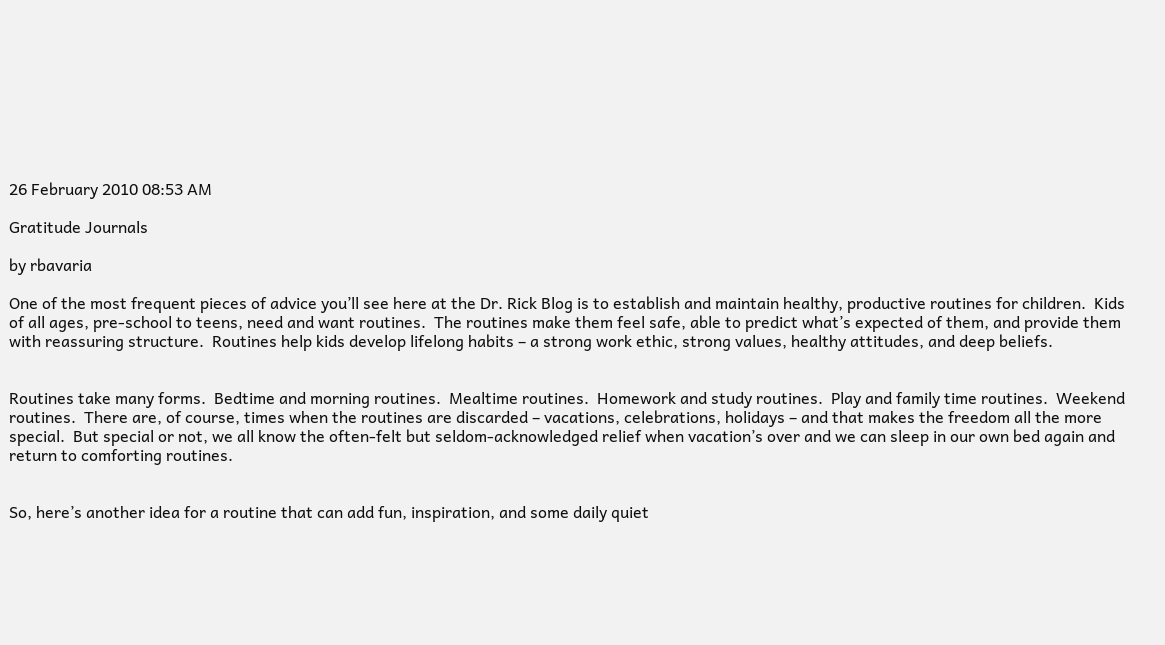26 February 2010 08:53 AM

Gratitude Journals

by rbavaria

One of the most frequent pieces of advice you’ll see here at the Dr. Rick Blog is to establish and maintain healthy, productive routines for children.  Kids of all ages, pre-school to teens, need and want routines.  The routines make them feel safe, able to predict what’s expected of them, and provide them with reassuring structure.  Routines help kids develop lifelong habits – a strong work ethic, strong values, healthy attitudes, and deep beliefs.


Routines take many forms.  Bedtime and morning routines.  Mealtime routines.  Homework and study routines.  Play and family time routines.  Weekend routines.  There are, of course, times when the routines are discarded – vacations, celebrations, holidays – and that makes the freedom all the more special.  But special or not, we all know the often-felt but seldom-acknowledged relief when vacation’s over and we can sleep in our own bed again and return to comforting routines.


So, here’s another idea for a routine that can add fun, inspiration, and some daily quiet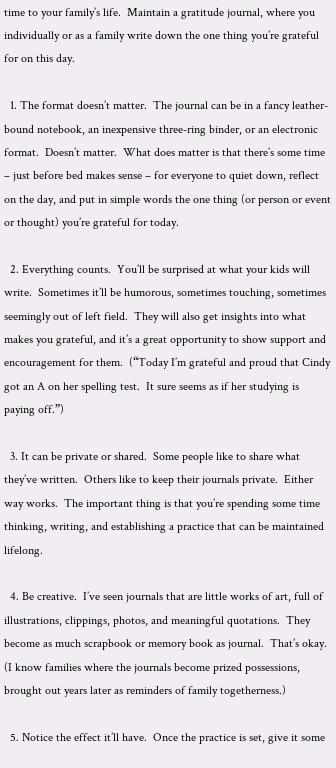time to your family’s life.  Maintain a gratitude journal, where you individually or as a family write down the one thing you’re grateful for on this day.

  1. The format doesn’t matter.  The journal can be in a fancy leather-bound notebook, an inexpensive three-ring binder, or an electronic format.  Doesn’t matter.  What does matter is that there’s some time – just before bed makes sense – for everyone to quiet down, reflect on the day, and put in simple words the one thing (or person or event or thought) you’re grateful for today.

  2. Everything counts.  You’ll be surprised at what your kids will write.  Sometimes it’ll be humorous, sometimes touching, sometimes seemingly out of left field.  They will also get insights into what makes you grateful, and it’s a great opportunity to show support and encouragement for them.  (“Today I’m grateful and proud that Cindy got an A on her spelling test.  It sure seems as if her studying is paying off.”)

  3. It can be private or shared.  Some people like to share what they’ve written.  Others like to keep their journals private.  Either way works.  The important thing is that you’re spending some time thinking, writing, and establishing a practice that can be maintained lifelong.

  4. Be creative.  I’ve seen journals that are little works of art, full of illustrations, clippings, photos, and meaningful quotations.  They become as much scrapbook or memory book as journal.  That’s okay.  (I know families where the journals become prized possessions, brought out years later as reminders of family togetherness.)

  5. Notice the effect it’ll have.  Once the practice is set, give it some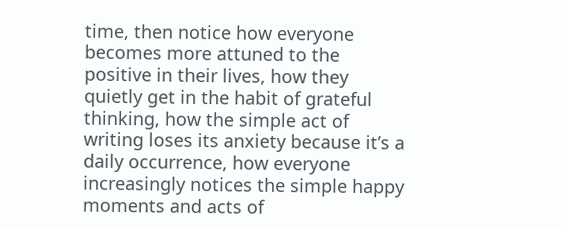time, then notice how everyone becomes more attuned to the positive in their lives, how they quietly get in the habit of grateful thinking, how the simple act of writing loses its anxiety because it’s a daily occurrence, how everyone increasingly notices the simple happy moments and acts of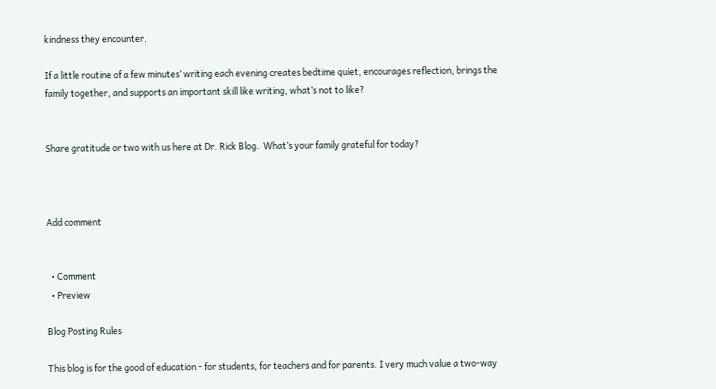kindness they encounter.

If a little routine of a few minutes’ writing each evening creates bedtime quiet, encourages reflection, brings the family together, and supports an important skill like writing, what’s not to like?


Share gratitude or two with us here at Dr. Rick Blog.  What’s your family grateful for today?



Add comment


  • Comment
  • Preview

Blog Posting Rules

This blog is for the good of education - for students, for teachers and for parents. I very much value a two-way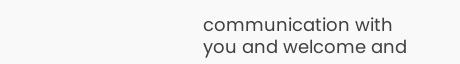communication with you and welcome and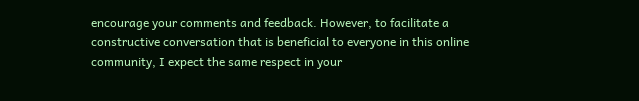encourage your comments and feedback. However, to facilitate a constructive conversation that is beneficial to everyone in this online community, I expect the same respect in your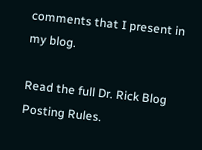comments that I present in my blog.

Read the full Dr. Rick Blog Posting Rules.